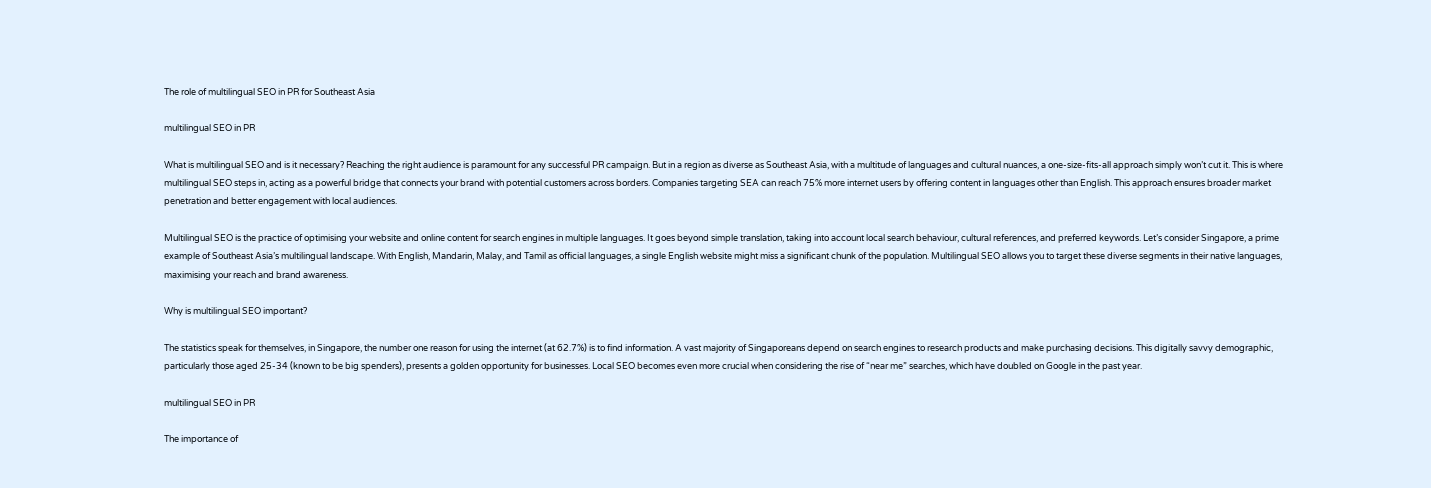The role of multilingual SEO in PR for Southeast Asia

multilingual SEO in PR

What is multilingual SEO and is it necessary? Reaching the right audience is paramount for any successful PR campaign. But in a region as diverse as Southeast Asia, with a multitude of languages and cultural nuances, a one-size-fits-all approach simply won’t cut it. This is where multilingual SEO steps in, acting as a powerful bridge that connects your brand with potential customers across borders. Companies targeting SEA can reach 75% more internet users by offering content in languages other than English. This approach ensures broader market penetration and better engagement with local audiences.

Multilingual SEO is the practice of optimising your website and online content for search engines in multiple languages. It goes beyond simple translation, taking into account local search behaviour, cultural references, and preferred keywords. Let’s consider Singapore, a prime example of Southeast Asia’s multilingual landscape. With English, Mandarin, Malay, and Tamil as official languages, a single English website might miss a significant chunk of the population. Multilingual SEO allows you to target these diverse segments in their native languages, maximising your reach and brand awareness.

Why is multilingual SEO important?

The statistics speak for themselves, in Singapore, the number one reason for using the internet (at 62.7%) is to find information. A vast majority of Singaporeans depend on search engines to research products and make purchasing decisions. This digitally savvy demographic, particularly those aged 25-34 (known to be big spenders), presents a golden opportunity for businesses. Local SEO becomes even more crucial when considering the rise of “near me” searches, which have doubled on Google in the past year.

multilingual SEO in PR

The importance of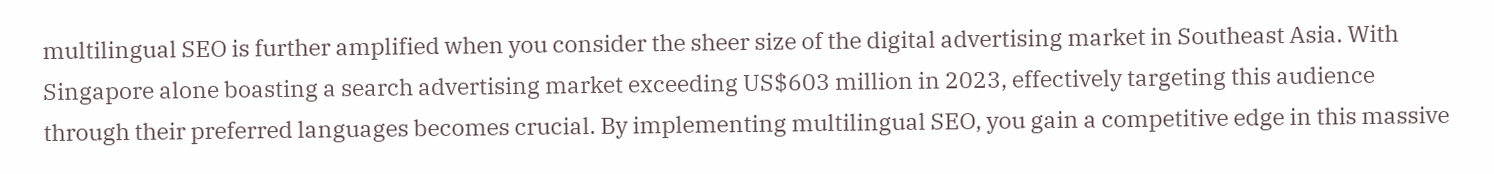multilingual SEO is further amplified when you consider the sheer size of the digital advertising market in Southeast Asia. With Singapore alone boasting a search advertising market exceeding US$603 million in 2023, effectively targeting this audience through their preferred languages becomes crucial. By implementing multilingual SEO, you gain a competitive edge in this massive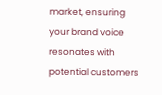market, ensuring your brand voice resonates with potential customers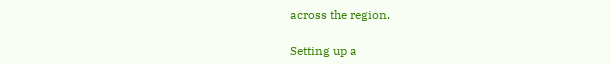across the region.

Setting up a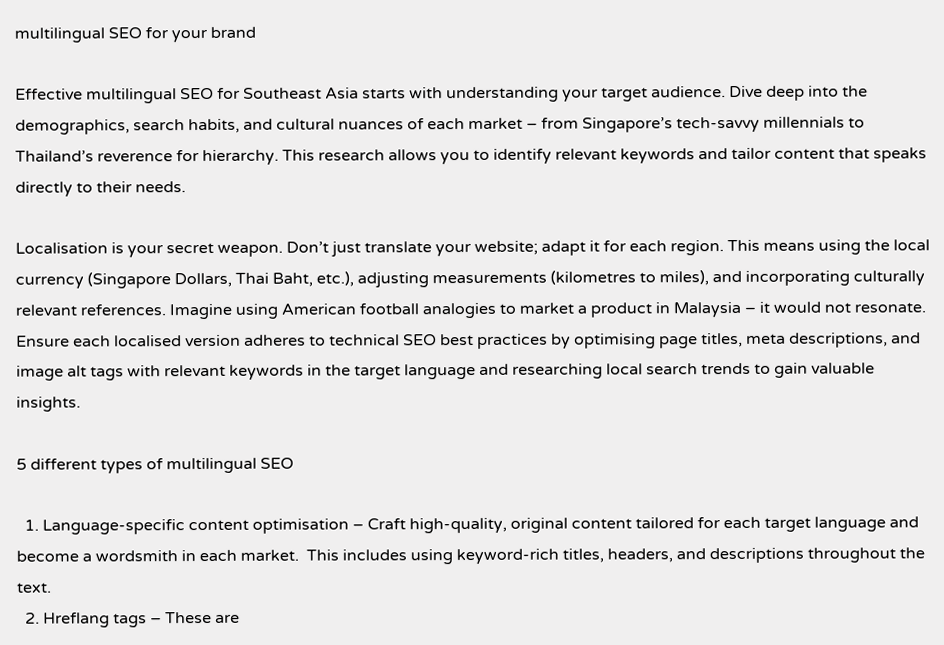multilingual SEO for your brand

Effective multilingual SEO for Southeast Asia starts with understanding your target audience. Dive deep into the demographics, search habits, and cultural nuances of each market – from Singapore’s tech-savvy millennials to Thailand’s reverence for hierarchy. This research allows you to identify relevant keywords and tailor content that speaks directly to their needs.

Localisation is your secret weapon. Don’t just translate your website; adapt it for each region. This means using the local currency (Singapore Dollars, Thai Baht, etc.), adjusting measurements (kilometres to miles), and incorporating culturally relevant references. Imagine using American football analogies to market a product in Malaysia – it would not resonate. Ensure each localised version adheres to technical SEO best practices by optimising page titles, meta descriptions, and image alt tags with relevant keywords in the target language and researching local search trends to gain valuable insights.

5 different types of multilingual SEO

  1. Language-specific content optimisation – Craft high-quality, original content tailored for each target language and become a wordsmith in each market.  This includes using keyword-rich titles, headers, and descriptions throughout the text.
  2. Hreflang tags – These are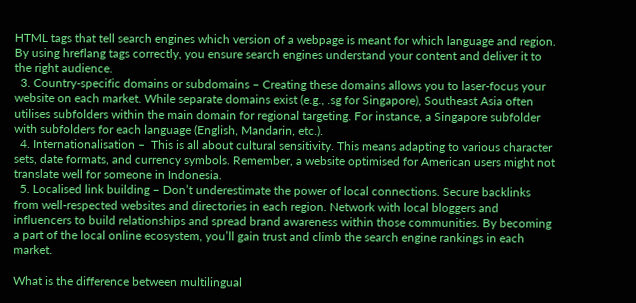HTML tags that tell search engines which version of a webpage is meant for which language and region. By using hreflang tags correctly, you ensure search engines understand your content and deliver it to the right audience.
  3. Country-specific domains or subdomains – Creating these domains allows you to laser-focus your website on each market. While separate domains exist (e.g., .sg for Singapore), Southeast Asia often utilises subfolders within the main domain for regional targeting. For instance, a Singapore subfolder with subfolders for each language (English, Mandarin, etc.).
  4. Internationalisation –  This is all about cultural sensitivity. This means adapting to various character sets, date formats, and currency symbols. Remember, a website optimised for American users might not translate well for someone in Indonesia.
  5. Localised link building – Don’t underestimate the power of local connections. Secure backlinks from well-respected websites and directories in each region. Network with local bloggers and influencers to build relationships and spread brand awareness within those communities. By becoming a part of the local online ecosystem, you’ll gain trust and climb the search engine rankings in each market.

What is the difference between multilingual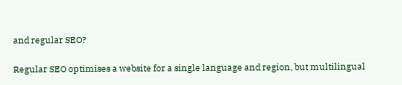and regular SEO?

Regular SEO optimises a website for a single language and region, but multilingual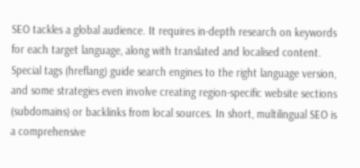SEO tackles a global audience. It requires in-depth research on keywords for each target language, along with translated and localised content. Special tags (hreflang) guide search engines to the right language version, and some strategies even involve creating region-specific website sections (subdomains) or backlinks from local sources. In short, multilingual SEO is a comprehensive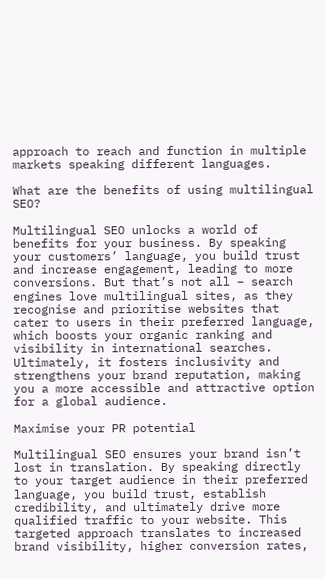approach to reach and function in multiple markets speaking different languages.

What are the benefits of using multilingual SEO?

Multilingual SEO unlocks a world of benefits for your business. By speaking your customers’ language, you build trust and increase engagement, leading to more conversions. But that’s not all – search engines love multilingual sites, as they recognise and prioritise websites that cater to users in their preferred language, which boosts your organic ranking and visibility in international searches. Ultimately, it fosters inclusivity and strengthens your brand reputation, making you a more accessible and attractive option for a global audience.

Maximise your PR potential

Multilingual SEO ensures your brand isn’t lost in translation. By speaking directly to your target audience in their preferred language, you build trust, establish credibility, and ultimately drive more qualified traffic to your website. This targeted approach translates to increased brand visibility, higher conversion rates,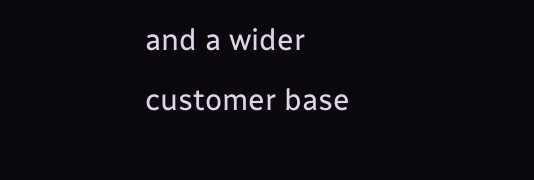and a wider customer base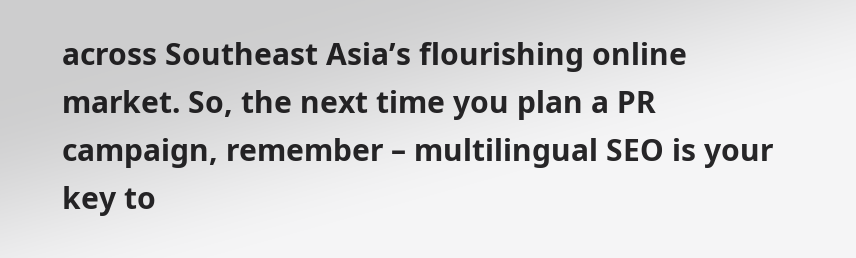across Southeast Asia’s flourishing online market. So, the next time you plan a PR campaign, remember – multilingual SEO is your key to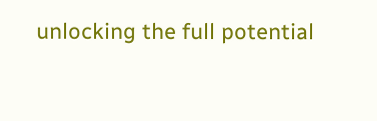unlocking the full potential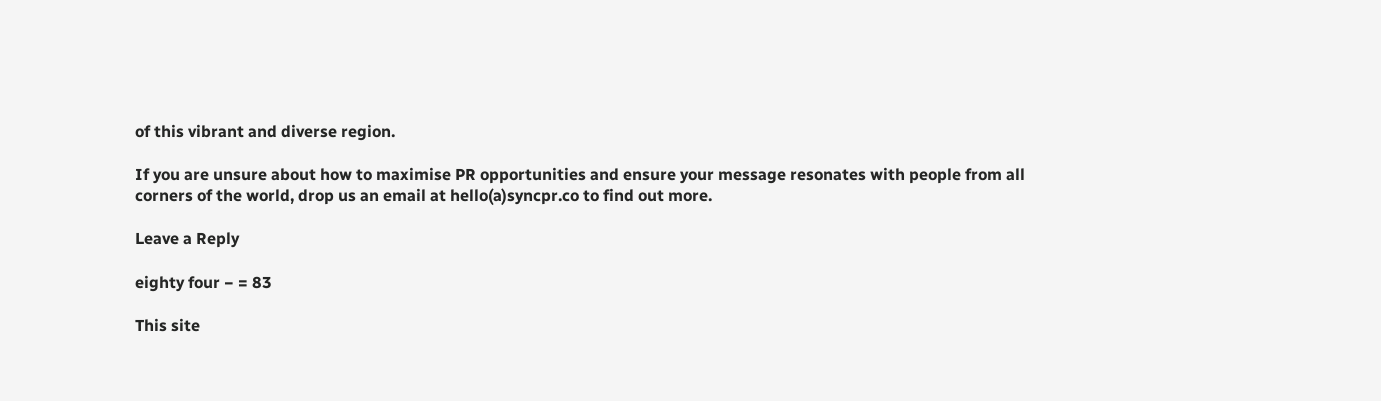of this vibrant and diverse region.

If you are unsure about how to maximise PR opportunities and ensure your message resonates with people from all corners of the world, drop us an email at hello(a)syncpr.co to find out more.

Leave a Reply

eighty four − = 83

This site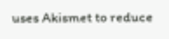uses Akismet to reduce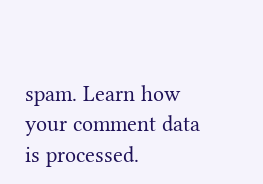spam. Learn how your comment data is processed.